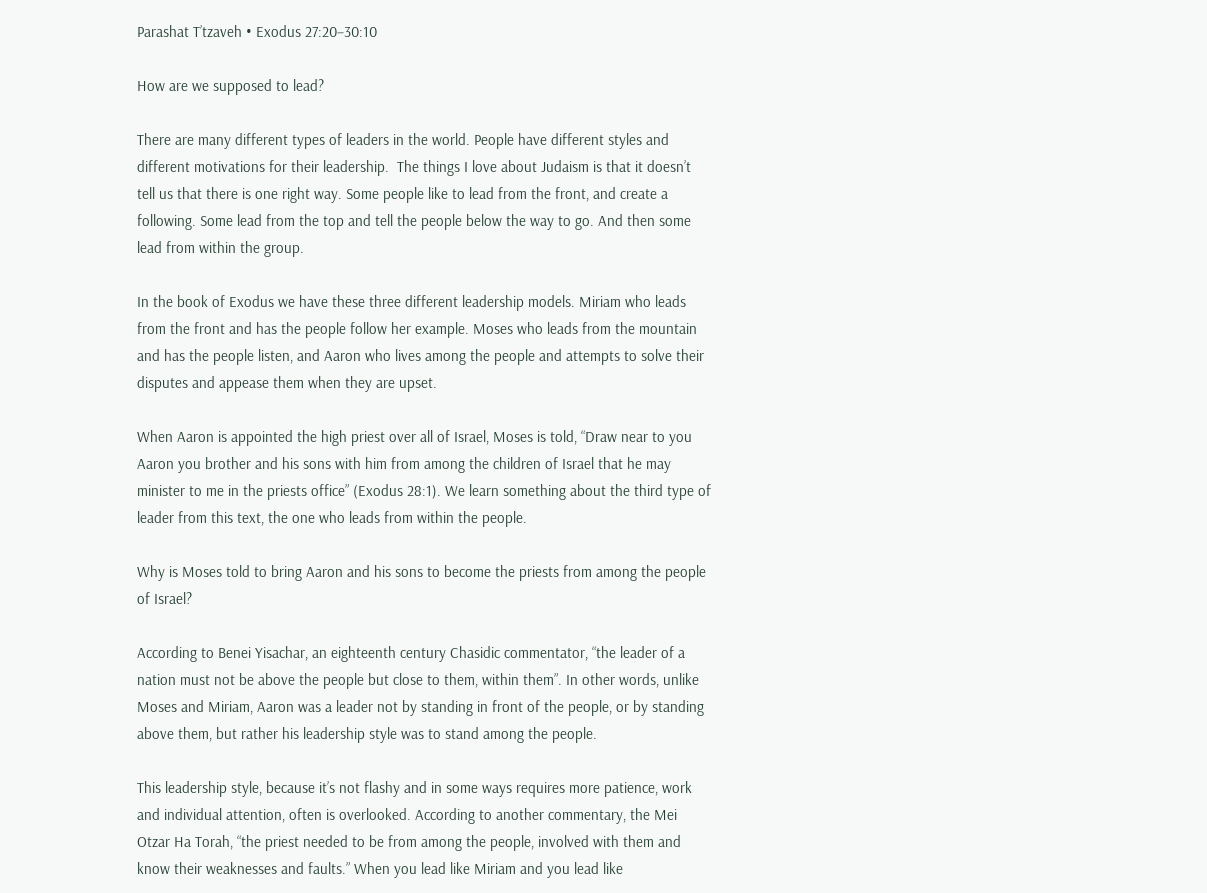Parashat T’tzaveh • Exodus 27:20−30:10

How are we supposed to lead?

There are many different types of leaders in the world. People have different styles and different motivations for their leadership.  The things I love about Judaism is that it doesn’t tell us that there is one right way. Some people like to lead from the front, and create a following. Some lead from the top and tell the people below the way to go. And then some lead from within the group.

In the book of Exodus we have these three different leadership models. Miriam who leads from the front and has the people follow her example. Moses who leads from the mountain and has the people listen, and Aaron who lives among the people and attempts to solve their disputes and appease them when they are upset.

When Aaron is appointed the high priest over all of Israel, Moses is told, “Draw near to you Aaron you brother and his sons with him from among the children of Israel that he may minister to me in the priests office” (Exodus 28:1). We learn something about the third type of leader from this text, the one who leads from within the people.

Why is Moses told to bring Aaron and his sons to become the priests from among the people of Israel?

According to Benei Yisachar, an eighteenth century Chasidic commentator, “the leader of a nation must not be above the people but close to them, within them”. In other words, unlike Moses and Miriam, Aaron was a leader not by standing in front of the people, or by standing above them, but rather his leadership style was to stand among the people.

This leadership style, because it’s not flashy and in some ways requires more patience, work and individual attention, often is overlooked. According to another commentary, the Mei Otzar Ha Torah, “the priest needed to be from among the people, involved with them and know their weaknesses and faults.” When you lead like Miriam and you lead like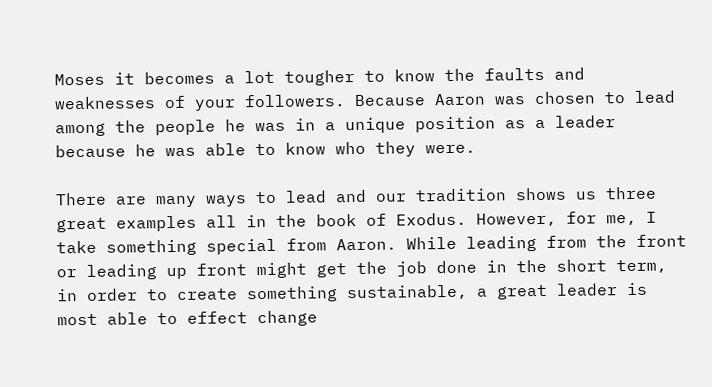Moses it becomes a lot tougher to know the faults and weaknesses of your followers. Because Aaron was chosen to lead among the people he was in a unique position as a leader because he was able to know who they were.

There are many ways to lead and our tradition shows us three great examples all in the book of Exodus. However, for me, I take something special from Aaron. While leading from the front or leading up front might get the job done in the short term, in order to create something sustainable, a great leader is most able to effect change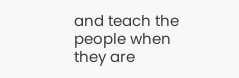and teach the people when they are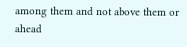among them and not above them or ahead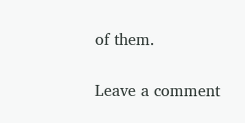of them.

Leave a comment